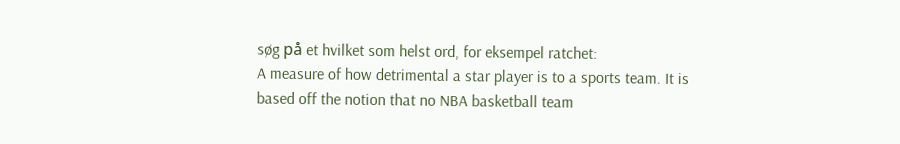søg på et hvilket som helst ord, for eksempel ratchet:
A measure of how detrimental a star player is to a sports team. It is based off the notion that no NBA basketball team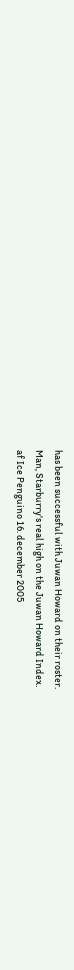has been successful with Juwan Howard on their roster.
Man, Starburry's real high on the Juwan Howard Index.
af Ice Penguino 16. december 2005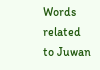Words related to Juwan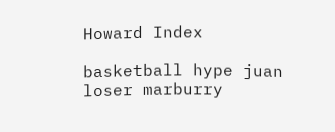Howard Index

basketball hype juan loser marburry